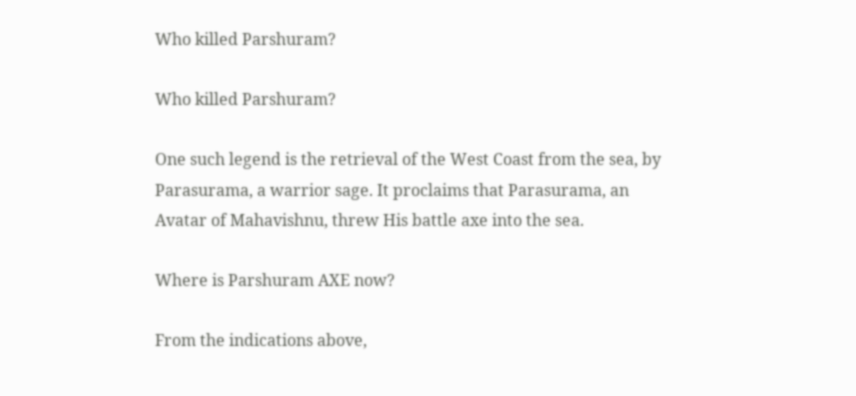Who killed Parshuram?

Who killed Parshuram?

One such legend is the retrieval of the West Coast from the sea, by Parasurama, a warrior sage. It proclaims that Parasurama, an Avatar of Mahavishnu, threw His battle axe into the sea.

Where is Parshuram AXE now?

From the indications above,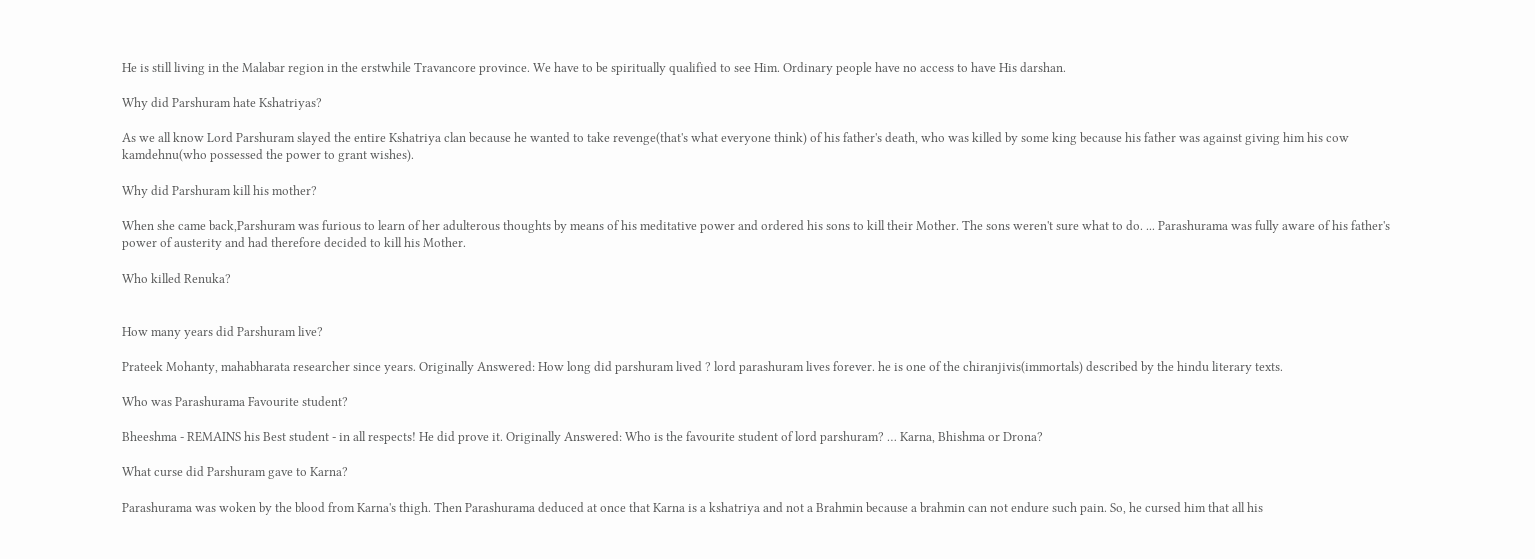He is still living in the Malabar region in the erstwhile Travancore province. We have to be spiritually qualified to see Him. Ordinary people have no access to have His darshan.

Why did Parshuram hate Kshatriyas?

As we all know Lord Parshuram slayed the entire Kshatriya clan because he wanted to take revenge(that's what everyone think) of his father's death, who was killed by some king because his father was against giving him his cow kamdehnu(who possessed the power to grant wishes).

Why did Parshuram kill his mother?

When she came back,Parshuram was furious to learn of her adulterous thoughts by means of his meditative power and ordered his sons to kill their Mother. The sons weren't sure what to do. ... Parashurama was fully aware of his father's power of austerity and had therefore decided to kill his Mother.

Who killed Renuka?


How many years did Parshuram live?

Prateek Mohanty, mahabharata researcher since years. Originally Answered: How long did parshuram lived ? lord parashuram lives forever. he is one of the chiranjivis(immortals) described by the hindu literary texts.

Who was Parashurama Favourite student?

Bheeshma - REMAINS his Best student - in all respects! He did prove it. Originally Answered: Who is the favourite student of lord parshuram? … Karna, Bhishma or Drona?

What curse did Parshuram gave to Karna?

Parashurama was woken by the blood from Karna's thigh. Then Parashurama deduced at once that Karna is a kshatriya and not a Brahmin because a brahmin can not endure such pain. So, he cursed him that all his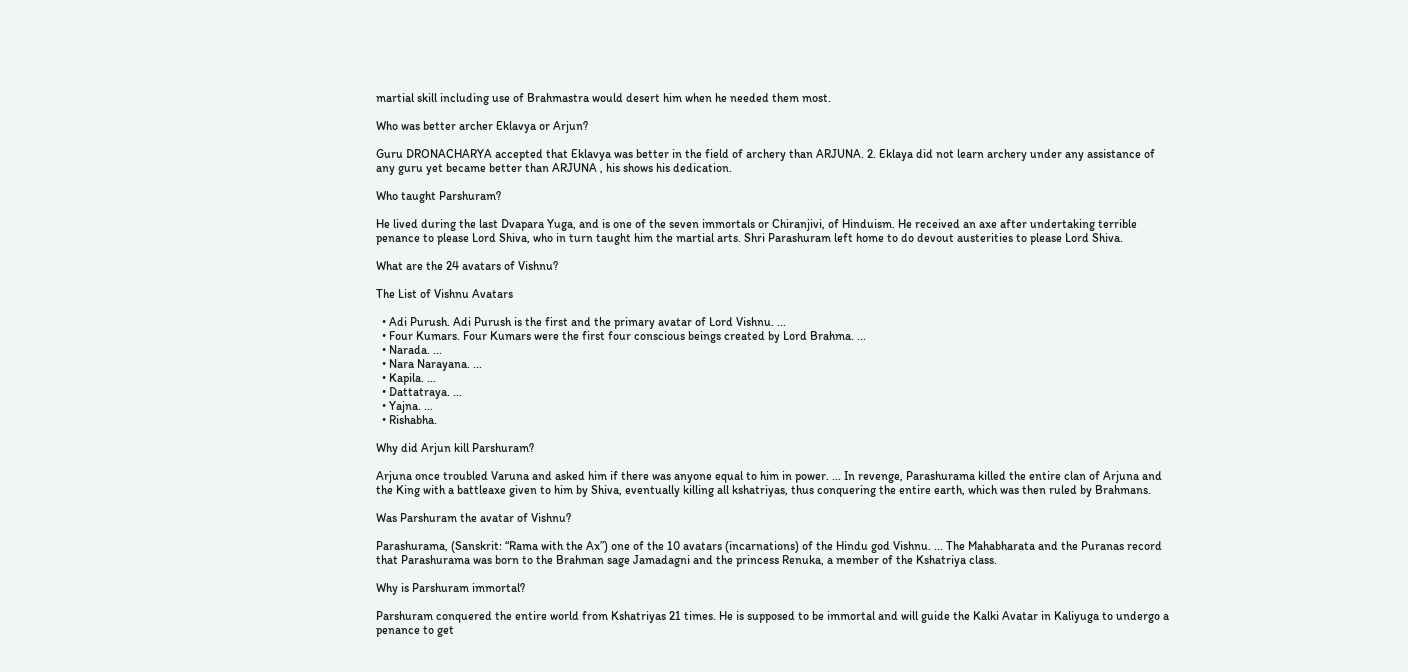martial skill including use of Brahmastra would desert him when he needed them most.

Who was better archer Eklavya or Arjun?

Guru DRONACHARYA accepted that Eklavya was better in the field of archery than ARJUNA. 2. Eklaya did not learn archery under any assistance of any guru yet became better than ARJUNA , his shows his dedication.

Who taught Parshuram?

He lived during the last Dvapara Yuga, and is one of the seven immortals or Chiranjivi, of Hinduism. He received an axe after undertaking terrible penance to please Lord Shiva, who in turn taught him the martial arts. Shri Parashuram left home to do devout austerities to please Lord Shiva.

What are the 24 avatars of Vishnu?

The List of Vishnu Avatars

  • Adi Purush. Adi Purush is the first and the primary avatar of Lord Vishnu. ...
  • Four Kumars. Four Kumars were the first four conscious beings created by Lord Brahma. ...
  • Narada. ...
  • Nara Narayana. ...
  • Kapila. ...
  • Dattatraya. ...
  • Yajna. ...
  • Rishabha.

Why did Arjun kill Parshuram?

Arjuna once troubled Varuna and asked him if there was anyone equal to him in power. ... In revenge, Parashurama killed the entire clan of Arjuna and the King with a battleaxe given to him by Shiva, eventually killing all kshatriyas, thus conquering the entire earth, which was then ruled by Brahmans.

Was Parshuram the avatar of Vishnu?

Parashurama, (Sanskrit: “Rama with the Ax”) one of the 10 avatars (incarnations) of the Hindu god Vishnu. ... The Mahabharata and the Puranas record that Parashurama was born to the Brahman sage Jamadagni and the princess Renuka, a member of the Kshatriya class.

Why is Parshuram immortal?

Parshuram conquered the entire world from Kshatriyas 21 times. He is supposed to be immortal and will guide the Kalki Avatar in Kaliyuga to undergo a penance to get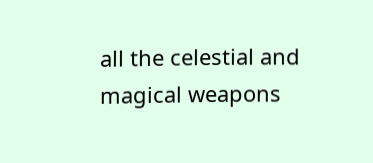all the celestial and magical weapons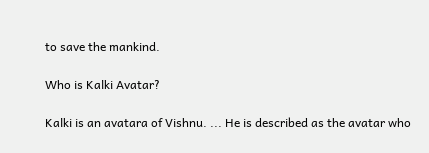to save the mankind.

Who is Kalki Avatar?

Kalki is an avatara of Vishnu. ... He is described as the avatar who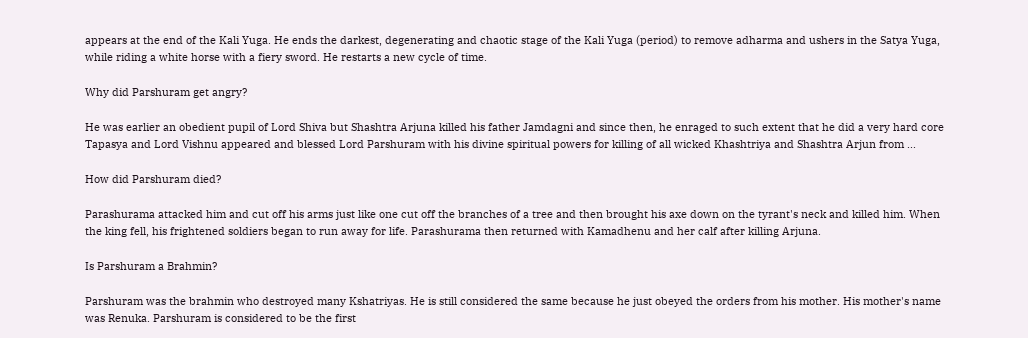appears at the end of the Kali Yuga. He ends the darkest, degenerating and chaotic stage of the Kali Yuga (period) to remove adharma and ushers in the Satya Yuga, while riding a white horse with a fiery sword. He restarts a new cycle of time.

Why did Parshuram get angry?

He was earlier an obedient pupil of Lord Shiva but Shashtra Arjuna killed his father Jamdagni and since then, he enraged to such extent that he did a very hard core Tapasya and Lord Vishnu appeared and blessed Lord Parshuram with his divine spiritual powers for killing of all wicked Khashtriya and Shashtra Arjun from ...

How did Parshuram died?

Parashurama attacked him and cut off his arms just like one cut off the branches of a tree and then brought his axe down on the tyrant's neck and killed him. When the king fell, his frightened soldiers began to run away for life. Parashurama then returned with Kamadhenu and her calf after killing Arjuna.

Is Parshuram a Brahmin?

Parshuram was the brahmin who destroyed many Kshatriyas. He is still considered the same because he just obeyed the orders from his mother. His mother's name was Renuka. Parshuram is considered to be the first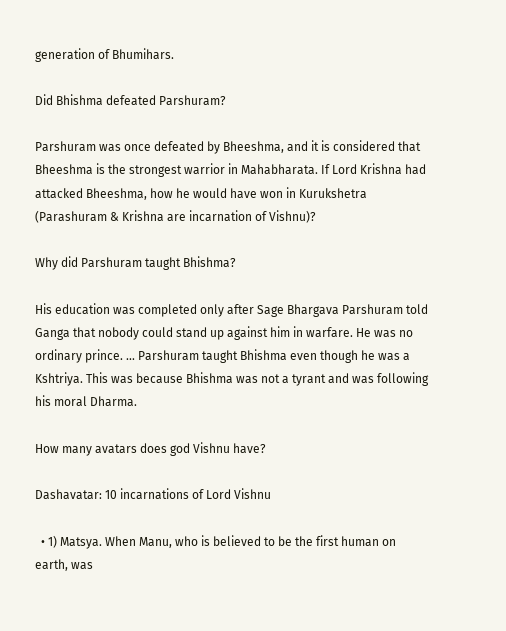generation of Bhumihars.

Did Bhishma defeated Parshuram?

Parshuram was once defeated by Bheeshma, and it is considered that Bheeshma is the strongest warrior in Mahabharata. If Lord Krishna had attacked Bheeshma, how he would have won in Kurukshetra (Parashuram & Krishna are incarnation of Vishnu)?

Why did Parshuram taught Bhishma?

His education was completed only after Sage Bhargava Parshuram told Ganga that nobody could stand up against him in warfare. He was no ordinary prince. ... Parshuram taught Bhishma even though he was a Kshtriya. This was because Bhishma was not a tyrant and was following his moral Dharma.

How many avatars does god Vishnu have?

Dashavatar: 10 incarnations of Lord Vishnu

  • 1) Matsya. When Manu, who is believed to be the first human on earth, was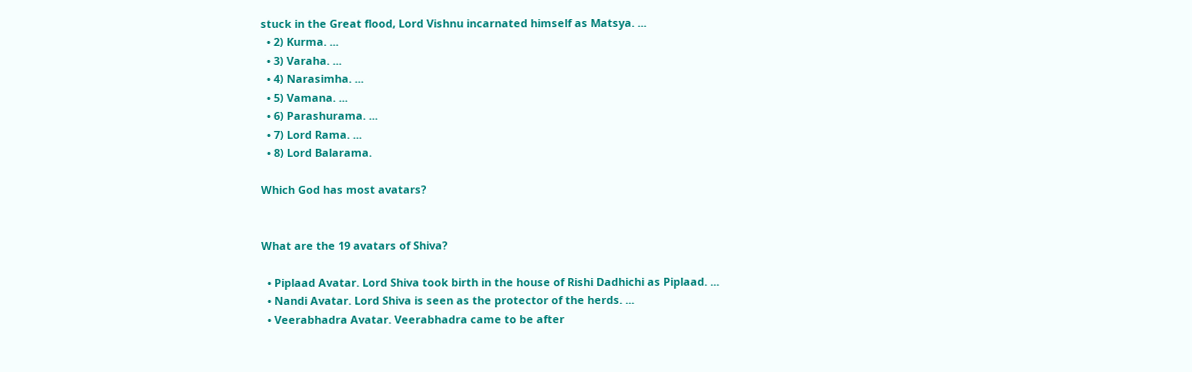stuck in the Great flood, Lord Vishnu incarnated himself as Matsya. ...
  • 2) Kurma. ...
  • 3) Varaha. ...
  • 4) Narasimha. ...
  • 5) Vamana. ...
  • 6) Parashurama. ...
  • 7) Lord Rama. ...
  • 8) Lord Balarama.

Which God has most avatars?


What are the 19 avatars of Shiva?

  • Piplaad Avatar. Lord Shiva took birth in the house of Rishi Dadhichi as Piplaad. ...
  • Nandi Avatar. Lord Shiva is seen as the protector of the herds. ...
  • Veerabhadra Avatar. Veerabhadra came to be after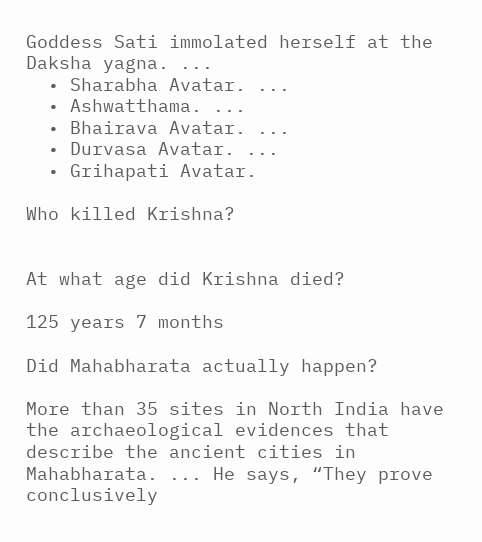Goddess Sati immolated herself at the Daksha yagna. ...
  • Sharabha Avatar. ...
  • Ashwatthama. ...
  • Bhairava Avatar. ...
  • Durvasa Avatar. ...
  • Grihapati Avatar.

Who killed Krishna?


At what age did Krishna died?

125 years 7 months

Did Mahabharata actually happen?

More than 35 sites in North India have the archaeological evidences that describe the ancient cities in Mahabharata. ... He says, “They prove conclusively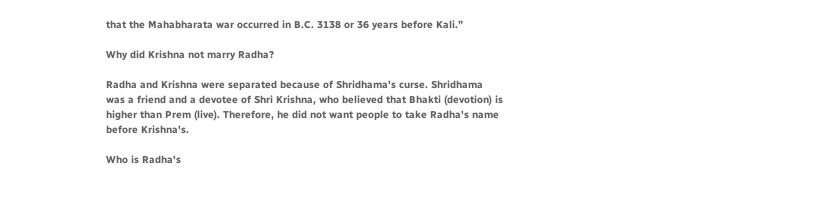that the Mahabharata war occurred in B.C. 3138 or 36 years before Kali.”

Why did Krishna not marry Radha?

Radha and Krishna were separated because of Shridhama's curse. Shridhama was a friend and a devotee of Shri Krishna, who believed that Bhakti (devotion) is higher than Prem (live). Therefore, he did not want people to take Radha's name before Krishna's.

Who is Radha's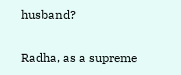husband?

Radha, as a supreme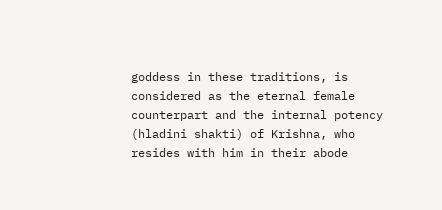goddess in these traditions, is considered as the eternal female counterpart and the internal potency (hladini shakti) of Krishna, who resides with him in their abode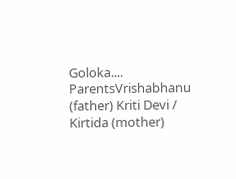Goloka....
ParentsVrishabhanu (father) Kriti Devi / Kirtida (mother)